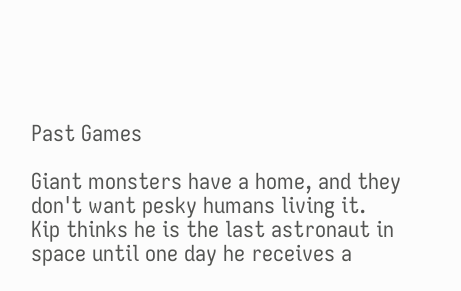Past Games

Giant monsters have a home, and they don't want pesky humans living it.
Kip thinks he is the last astronaut in space until one day he receives a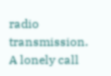radio transmission. A lonely call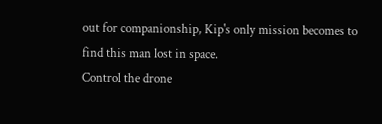out for companionship, Kip's only mission becomes to find this man lost in space.
Control the drone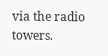via the radio towers.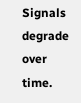Signals degrade over time.